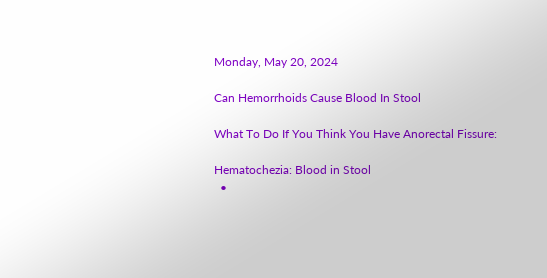Monday, May 20, 2024

Can Hemorrhoids Cause Blood In Stool

What To Do If You Think You Have Anorectal Fissure:

Hematochezia: Blood in Stool
  •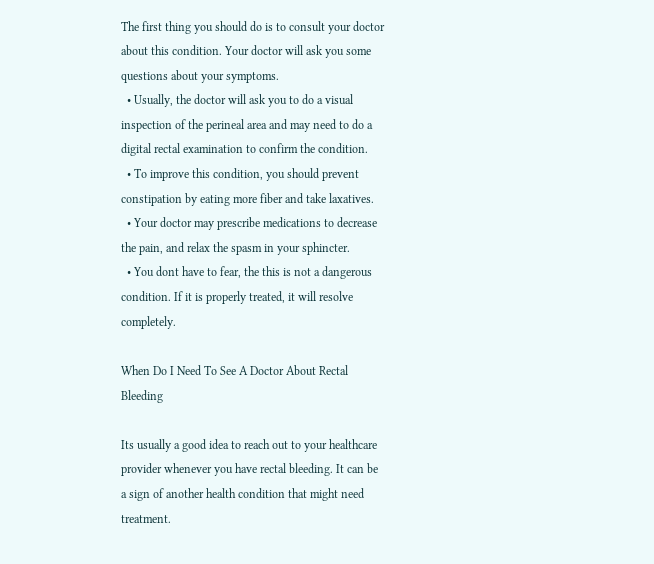The first thing you should do is to consult your doctor about this condition. Your doctor will ask you some questions about your symptoms.
  • Usually, the doctor will ask you to do a visual inspection of the perineal area and may need to do a digital rectal examination to confirm the condition.
  • To improve this condition, you should prevent constipation by eating more fiber and take laxatives.
  • Your doctor may prescribe medications to decrease the pain, and relax the spasm in your sphincter.
  • You dont have to fear, the this is not a dangerous condition. If it is properly treated, it will resolve completely.

When Do I Need To See A Doctor About Rectal Bleeding

Its usually a good idea to reach out to your healthcare provider whenever you have rectal bleeding. It can be a sign of another health condition that might need treatment.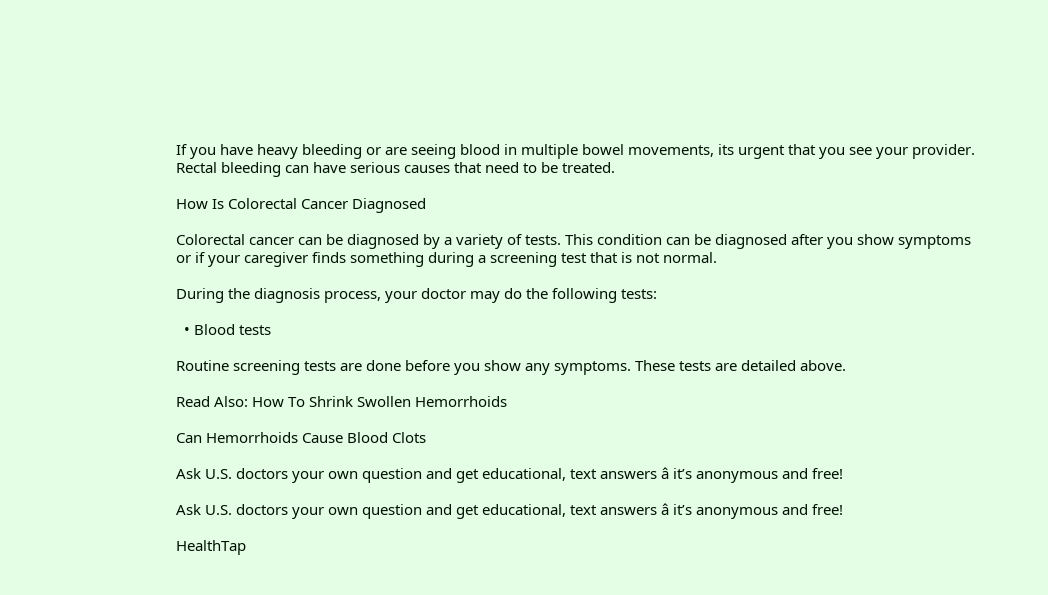If you have heavy bleeding or are seeing blood in multiple bowel movements, its urgent that you see your provider. Rectal bleeding can have serious causes that need to be treated.

How Is Colorectal Cancer Diagnosed

Colorectal cancer can be diagnosed by a variety of tests. This condition can be diagnosed after you show symptoms or if your caregiver finds something during a screening test that is not normal.

During the diagnosis process, your doctor may do the following tests:

  • Blood tests

Routine screening tests are done before you show any symptoms. These tests are detailed above.

Read Also: How To Shrink Swollen Hemorrhoids

Can Hemorrhoids Cause Blood Clots

Ask U.S. doctors your own question and get educational, text answers â it’s anonymous and free!

Ask U.S. doctors your own question and get educational, text answers â it’s anonymous and free!

HealthTap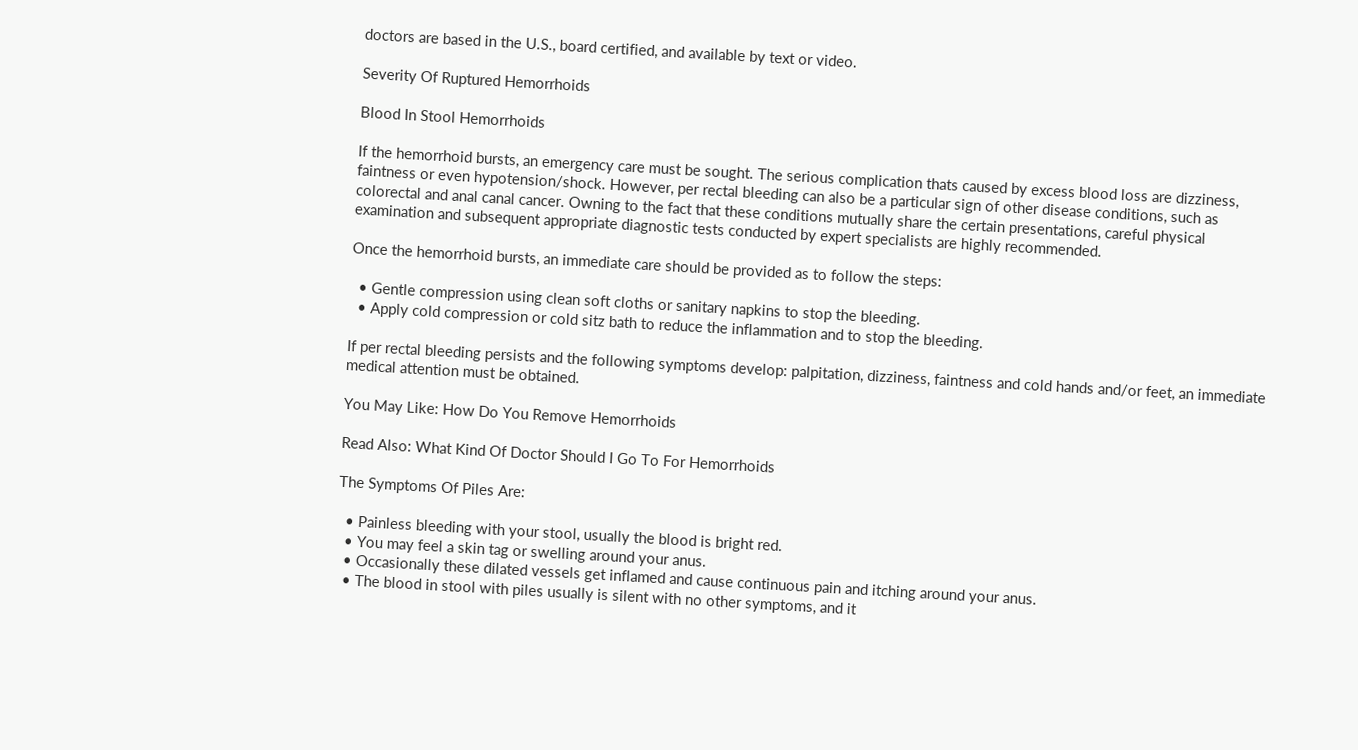doctors are based in the U.S., board certified, and available by text or video.

Severity Of Ruptured Hemorrhoids

Blood In Stool Hemorrhoids

If the hemorrhoid bursts, an emergency care must be sought. The serious complication thats caused by excess blood loss are dizziness, faintness or even hypotension/shock. However, per rectal bleeding can also be a particular sign of other disease conditions, such as colorectal and anal canal cancer. Owning to the fact that these conditions mutually share the certain presentations, careful physical examination and subsequent appropriate diagnostic tests conducted by expert specialists are highly recommended.

Once the hemorrhoid bursts, an immediate care should be provided as to follow the steps:

  • Gentle compression using clean soft cloths or sanitary napkins to stop the bleeding.
  • Apply cold compression or cold sitz bath to reduce the inflammation and to stop the bleeding.

If per rectal bleeding persists and the following symptoms develop: palpitation, dizziness, faintness and cold hands and/or feet, an immediate medical attention must be obtained.

You May Like: How Do You Remove Hemorrhoids

Read Also: What Kind Of Doctor Should I Go To For Hemorrhoids

The Symptoms Of Piles Are:

  • Painless bleeding with your stool, usually the blood is bright red.
  • You may feel a skin tag or swelling around your anus.
  • Occasionally these dilated vessels get inflamed and cause continuous pain and itching around your anus.
  • The blood in stool with piles usually is silent with no other symptoms, and it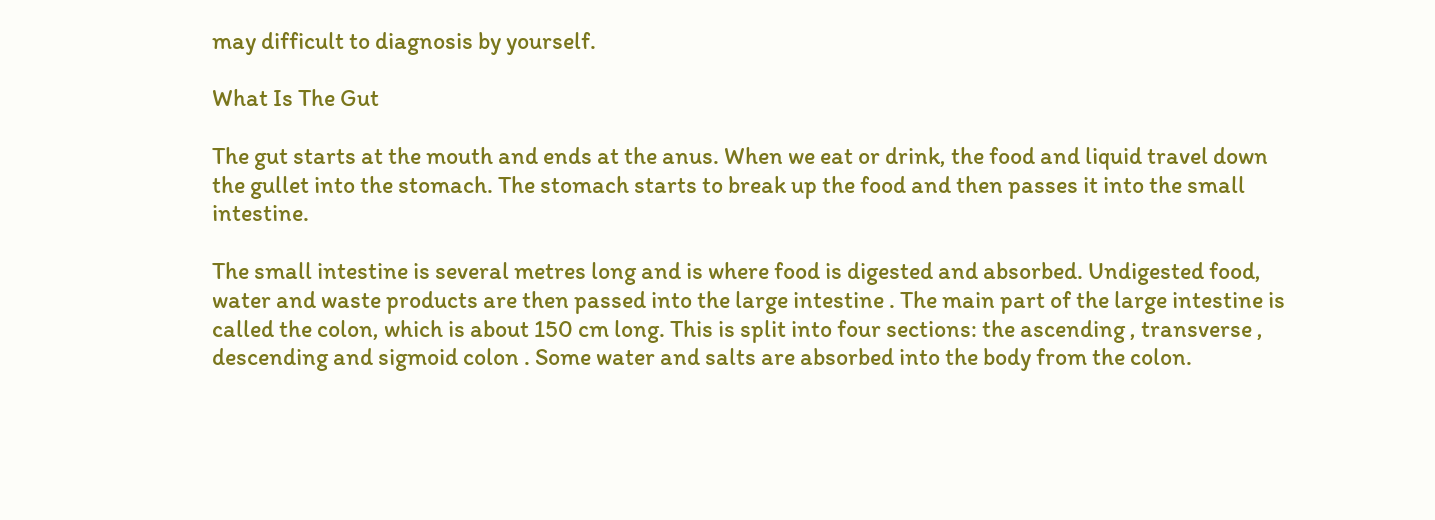may difficult to diagnosis by yourself.

What Is The Gut

The gut starts at the mouth and ends at the anus. When we eat or drink, the food and liquid travel down the gullet into the stomach. The stomach starts to break up the food and then passes it into the small intestine.

The small intestine is several metres long and is where food is digested and absorbed. Undigested food, water and waste products are then passed into the large intestine . The main part of the large intestine is called the colon, which is about 150 cm long. This is split into four sections: the ascending , transverse , descending and sigmoid colon . Some water and salts are absorbed into the body from the colon.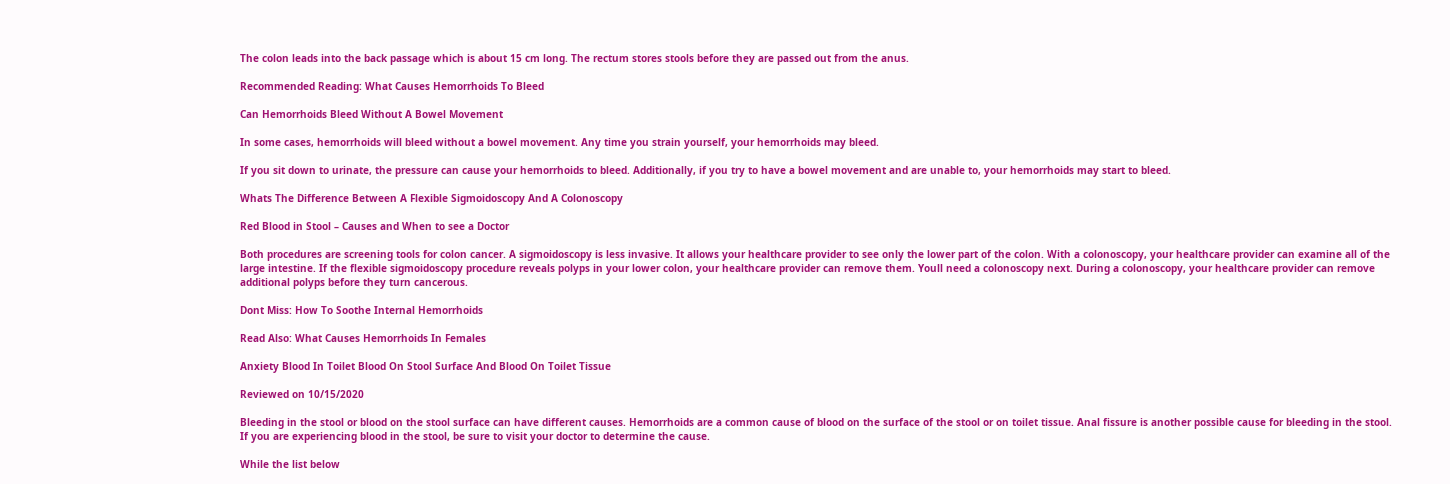The colon leads into the back passage which is about 15 cm long. The rectum stores stools before they are passed out from the anus.

Recommended Reading: What Causes Hemorrhoids To Bleed

Can Hemorrhoids Bleed Without A Bowel Movement

In some cases, hemorrhoids will bleed without a bowel movement. Any time you strain yourself, your hemorrhoids may bleed.

If you sit down to urinate, the pressure can cause your hemorrhoids to bleed. Additionally, if you try to have a bowel movement and are unable to, your hemorrhoids may start to bleed.

Whats The Difference Between A Flexible Sigmoidoscopy And A Colonoscopy

Red Blood in Stool – Causes and When to see a Doctor

Both procedures are screening tools for colon cancer. A sigmoidoscopy is less invasive. It allows your healthcare provider to see only the lower part of the colon. With a colonoscopy, your healthcare provider can examine all of the large intestine. If the flexible sigmoidoscopy procedure reveals polyps in your lower colon, your healthcare provider can remove them. Youll need a colonoscopy next. During a colonoscopy, your healthcare provider can remove additional polyps before they turn cancerous.

Dont Miss: How To Soothe Internal Hemorrhoids

Read Also: What Causes Hemorrhoids In Females

Anxiety Blood In Toilet Blood On Stool Surface And Blood On Toilet Tissue

Reviewed on 10/15/2020

Bleeding in the stool or blood on the stool surface can have different causes. Hemorrhoids are a common cause of blood on the surface of the stool or on toilet tissue. Anal fissure is another possible cause for bleeding in the stool. If you are experiencing blood in the stool, be sure to visit your doctor to determine the cause.

While the list below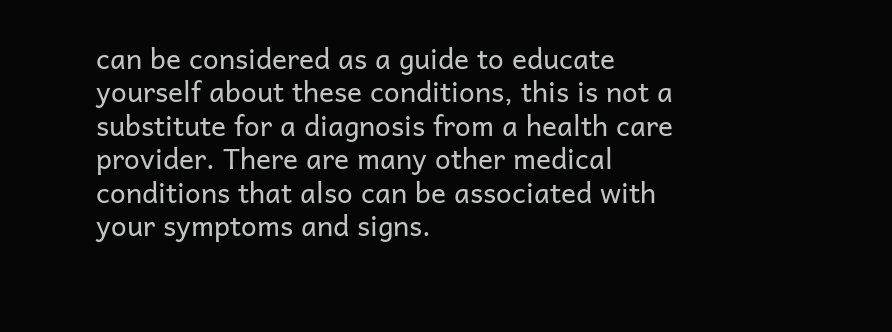can be considered as a guide to educate yourself about these conditions, this is not a substitute for a diagnosis from a health care provider. There are many other medical conditions that also can be associated with your symptoms and signs.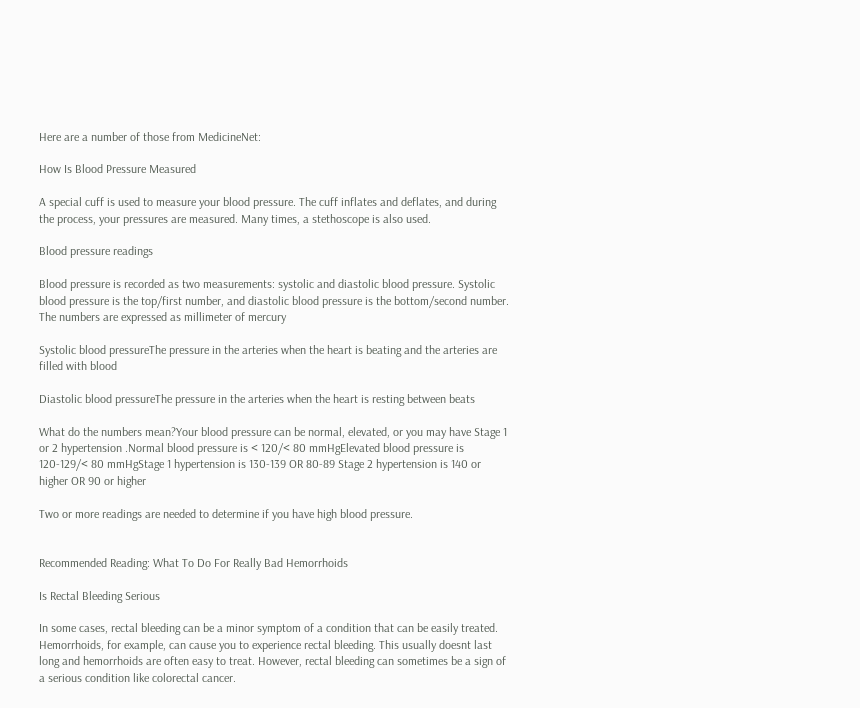Here are a number of those from MedicineNet:

How Is Blood Pressure Measured

A special cuff is used to measure your blood pressure. The cuff inflates and deflates, and during the process, your pressures are measured. Many times, a stethoscope is also used.

Blood pressure readings

Blood pressure is recorded as two measurements: systolic and diastolic blood pressure. Systolic blood pressure is the top/first number, and diastolic blood pressure is the bottom/second number. The numbers are expressed as millimeter of mercury

Systolic blood pressureThe pressure in the arteries when the heart is beating and the arteries are filled with blood

Diastolic blood pressureThe pressure in the arteries when the heart is resting between beats

What do the numbers mean?Your blood pressure can be normal, elevated, or you may have Stage 1 or 2 hypertension .Normal blood pressure is < 120/< 80 mmHgElevated blood pressure is 120-129/< 80 mmHgStage 1 hypertension is 130-139 OR 80-89 Stage 2 hypertension is 140 or higher OR 90 or higher

Two or more readings are needed to determine if you have high blood pressure.


Recommended Reading: What To Do For Really Bad Hemorrhoids

Is Rectal Bleeding Serious

In some cases, rectal bleeding can be a minor symptom of a condition that can be easily treated. Hemorrhoids, for example, can cause you to experience rectal bleeding. This usually doesnt last long and hemorrhoids are often easy to treat. However, rectal bleeding can sometimes be a sign of a serious condition like colorectal cancer.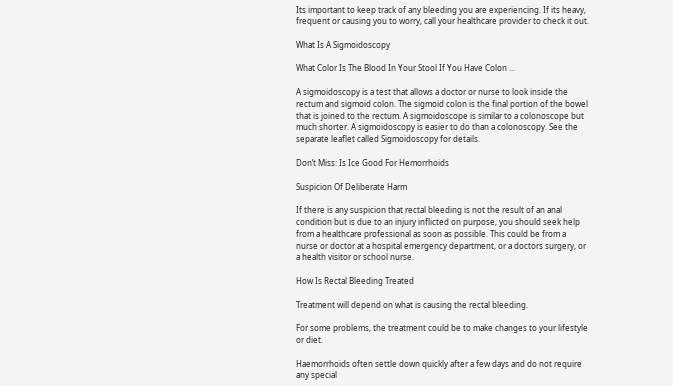Its important to keep track of any bleeding you are experiencing. If its heavy, frequent or causing you to worry, call your healthcare provider to check it out.

What Is A Sigmoidoscopy

What Color Is The Blood In Your Stool If You Have Colon ...

A sigmoidoscopy is a test that allows a doctor or nurse to look inside the rectum and sigmoid colon. The sigmoid colon is the final portion of the bowel that is joined to the rectum. A sigmoidoscope is similar to a colonoscope but much shorter. A sigmoidoscopy is easier to do than a colonoscopy. See the separate leaflet called Sigmoidoscopy for details.

Don’t Miss: Is Ice Good For Hemorrhoids

Suspicion Of Deliberate Harm

If there is any suspicion that rectal bleeding is not the result of an anal condition but is due to an injury inflicted on purpose, you should seek help from a healthcare professional as soon as possible. This could be from a nurse or doctor at a hospital emergency department, or a doctors surgery, or a health visitor or school nurse.

How Is Rectal Bleeding Treated

Treatment will depend on what is causing the rectal bleeding.

For some problems, the treatment could be to make changes to your lifestyle or diet.

Haemorrhoids often settle down quickly after a few days and do not require any special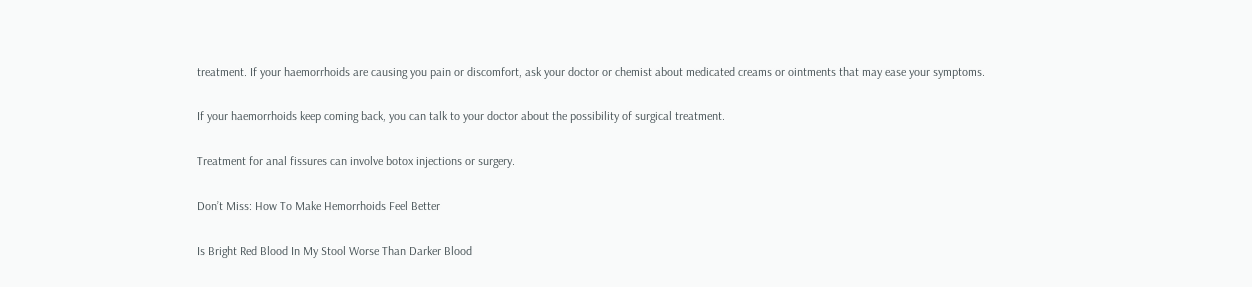treatment. If your haemorrhoids are causing you pain or discomfort, ask your doctor or chemist about medicated creams or ointments that may ease your symptoms.

If your haemorrhoids keep coming back, you can talk to your doctor about the possibility of surgical treatment.

Treatment for anal fissures can involve botox injections or surgery.

Don’t Miss: How To Make Hemorrhoids Feel Better

Is Bright Red Blood In My Stool Worse Than Darker Blood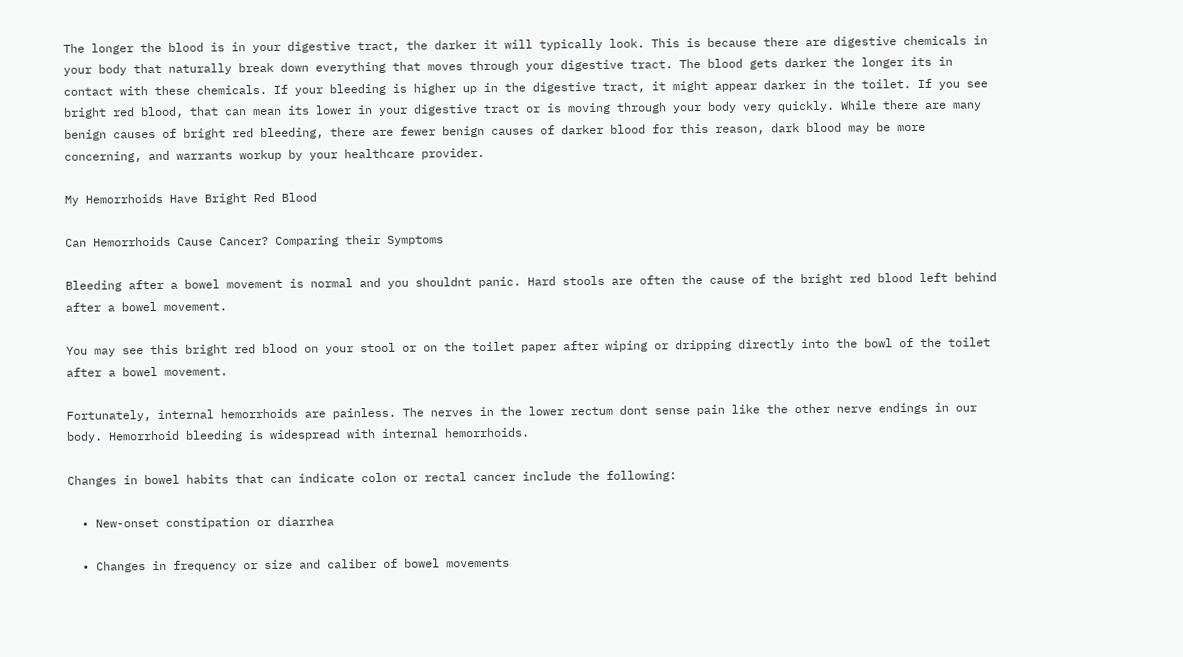The longer the blood is in your digestive tract, the darker it will typically look. This is because there are digestive chemicals in your body that naturally break down everything that moves through your digestive tract. The blood gets darker the longer its in contact with these chemicals. If your bleeding is higher up in the digestive tract, it might appear darker in the toilet. If you see bright red blood, that can mean its lower in your digestive tract or is moving through your body very quickly. While there are many benign causes of bright red bleeding, there are fewer benign causes of darker blood for this reason, dark blood may be more concerning, and warrants workup by your healthcare provider.

My Hemorrhoids Have Bright Red Blood

Can Hemorrhoids Cause Cancer? Comparing their Symptoms

Bleeding after a bowel movement is normal and you shouldnt panic. Hard stools are often the cause of the bright red blood left behind after a bowel movement.

You may see this bright red blood on your stool or on the toilet paper after wiping or dripping directly into the bowl of the toilet after a bowel movement.

Fortunately, internal hemorrhoids are painless. The nerves in the lower rectum dont sense pain like the other nerve endings in our body. Hemorrhoid bleeding is widespread with internal hemorrhoids.

Changes in bowel habits that can indicate colon or rectal cancer include the following:

  • New-onset constipation or diarrhea

  • Changes in frequency or size and caliber of bowel movements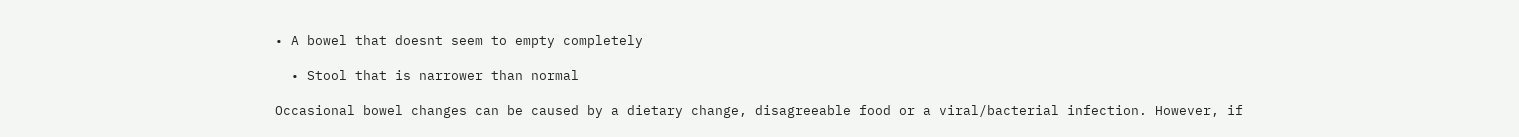• A bowel that doesnt seem to empty completely

  • Stool that is narrower than normal

Occasional bowel changes can be caused by a dietary change, disagreeable food or a viral/bacterial infection. However, if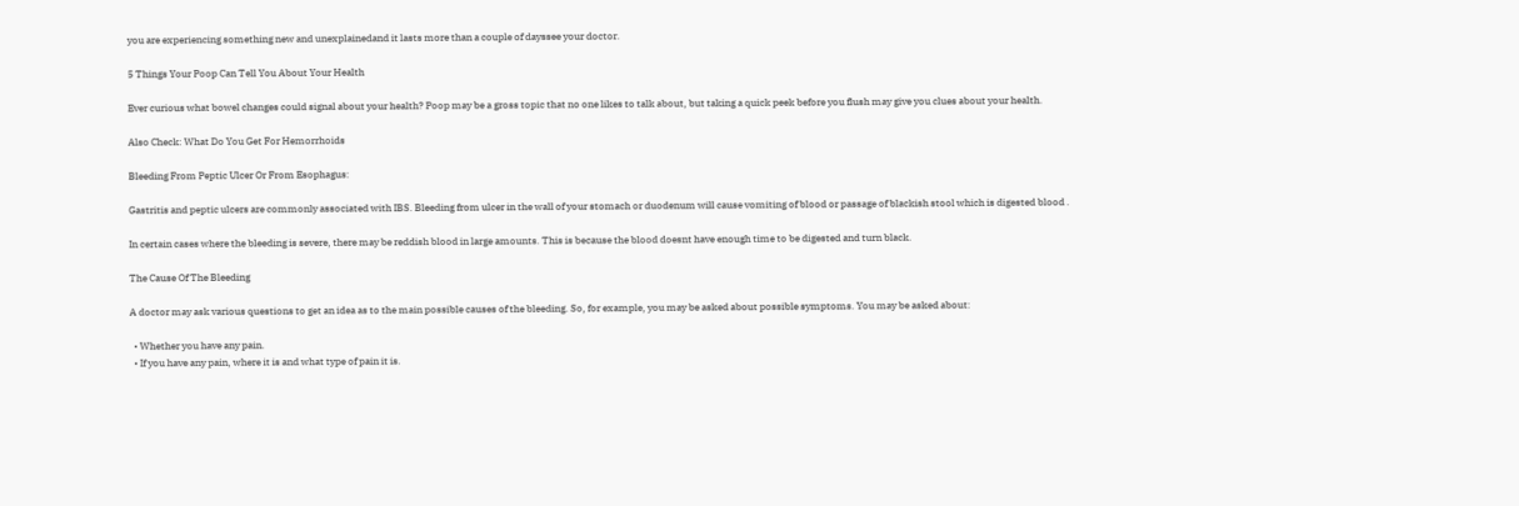you are experiencing something new and unexplainedand it lasts more than a couple of dayssee your doctor.

5 Things Your Poop Can Tell You About Your Health

Ever curious what bowel changes could signal about your health? Poop may be a gross topic that no one likes to talk about, but taking a quick peek before you flush may give you clues about your health.

Also Check: What Do You Get For Hemorrhoids

Bleeding From Peptic Ulcer Or From Esophagus:

Gastritis and peptic ulcers are commonly associated with IBS. Bleeding from ulcer in the wall of your stomach or duodenum will cause vomiting of blood or passage of blackish stool which is digested blood .

In certain cases where the bleeding is severe, there may be reddish blood in large amounts. This is because the blood doesnt have enough time to be digested and turn black.

The Cause Of The Bleeding

A doctor may ask various questions to get an idea as to the main possible causes of the bleeding. So, for example, you may be asked about possible symptoms. You may be asked about:

  • Whether you have any pain.
  • If you have any pain, where it is and what type of pain it is.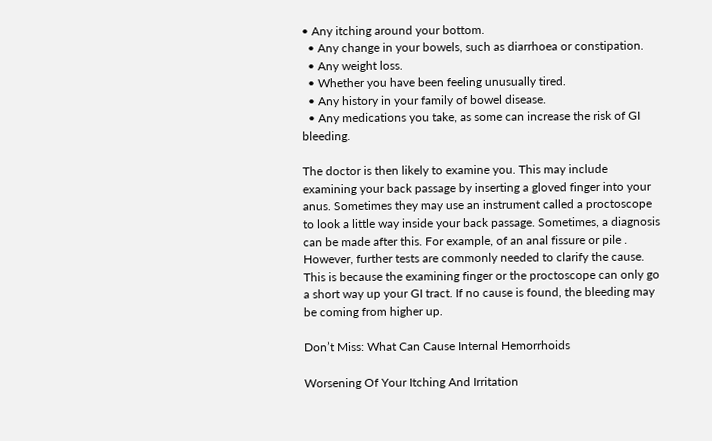• Any itching around your bottom.
  • Any change in your bowels, such as diarrhoea or constipation.
  • Any weight loss.
  • Whether you have been feeling unusually tired.
  • Any history in your family of bowel disease.
  • Any medications you take, as some can increase the risk of GI bleeding.

The doctor is then likely to examine you. This may include examining your back passage by inserting a gloved finger into your anus. Sometimes they may use an instrument called a proctoscope to look a little way inside your back passage. Sometimes, a diagnosis can be made after this. For example, of an anal fissure or pile . However, further tests are commonly needed to clarify the cause. This is because the examining finger or the proctoscope can only go a short way up your GI tract. If no cause is found, the bleeding may be coming from higher up.

Don’t Miss: What Can Cause Internal Hemorrhoids

Worsening Of Your Itching And Irritation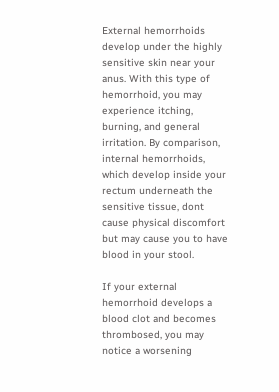External hemorrhoids develop under the highly sensitive skin near your anus. With this type of hemorrhoid, you may experience itching, burning, and general irritation. By comparison, internal hemorrhoids, which develop inside your rectum underneath the sensitive tissue, dont cause physical discomfort but may cause you to have blood in your stool.

If your external hemorrhoid develops a blood clot and becomes thrombosed, you may notice a worsening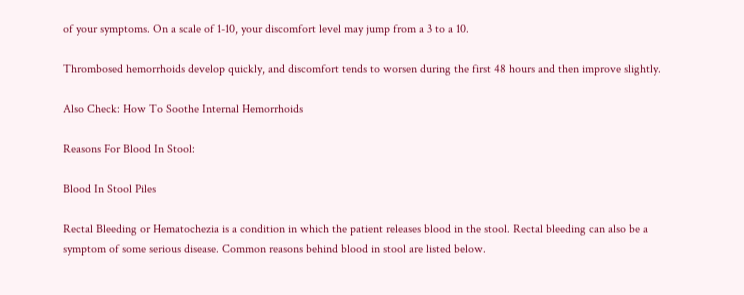of your symptoms. On a scale of 1-10, your discomfort level may jump from a 3 to a 10.

Thrombosed hemorrhoids develop quickly, and discomfort tends to worsen during the first 48 hours and then improve slightly.

Also Check: How To Soothe Internal Hemorrhoids

Reasons For Blood In Stool:

Blood In Stool Piles

Rectal Bleeding or Hematochezia is a condition in which the patient releases blood in the stool. Rectal bleeding can also be a symptom of some serious disease. Common reasons behind blood in stool are listed below.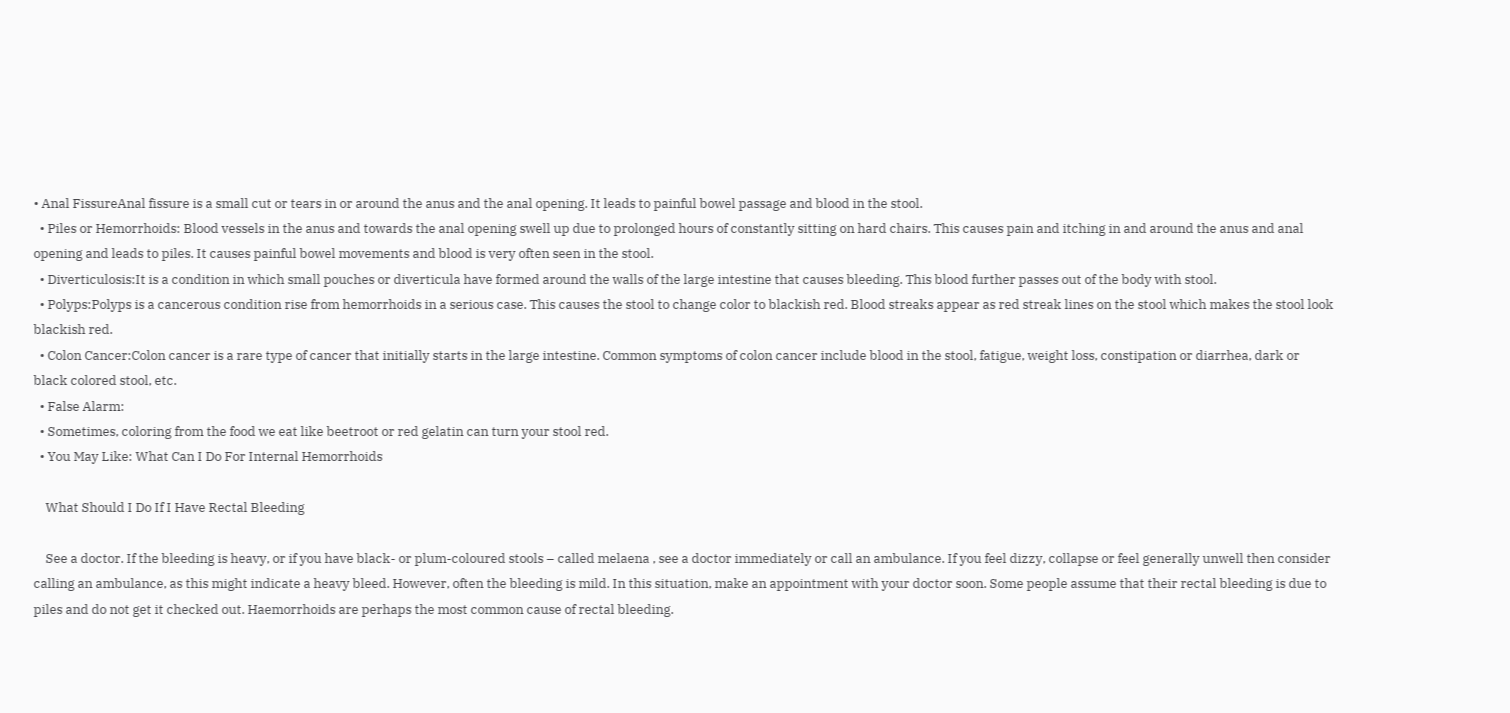• Anal FissureAnal fissure is a small cut or tears in or around the anus and the anal opening. It leads to painful bowel passage and blood in the stool.
  • Piles or Hemorrhoids: Blood vessels in the anus and towards the anal opening swell up due to prolonged hours of constantly sitting on hard chairs. This causes pain and itching in and around the anus and anal opening and leads to piles. It causes painful bowel movements and blood is very often seen in the stool.
  • Diverticulosis:It is a condition in which small pouches or diverticula have formed around the walls of the large intestine that causes bleeding. This blood further passes out of the body with stool.
  • Polyps:Polyps is a cancerous condition rise from hemorrhoids in a serious case. This causes the stool to change color to blackish red. Blood streaks appear as red streak lines on the stool which makes the stool look blackish red.
  • Colon Cancer:Colon cancer is a rare type of cancer that initially starts in the large intestine. Common symptoms of colon cancer include blood in the stool, fatigue, weight loss, constipation or diarrhea, dark or black colored stool, etc.
  • False Alarm:
  • Sometimes, coloring from the food we eat like beetroot or red gelatin can turn your stool red.
  • You May Like: What Can I Do For Internal Hemorrhoids

    What Should I Do If I Have Rectal Bleeding

    See a doctor. If the bleeding is heavy, or if you have black- or plum-coloured stools – called melaena , see a doctor immediately or call an ambulance. If you feel dizzy, collapse or feel generally unwell then consider calling an ambulance, as this might indicate a heavy bleed. However, often the bleeding is mild. In this situation, make an appointment with your doctor soon. Some people assume that their rectal bleeding is due to piles and do not get it checked out. Haemorrhoids are perhaps the most common cause of rectal bleeding.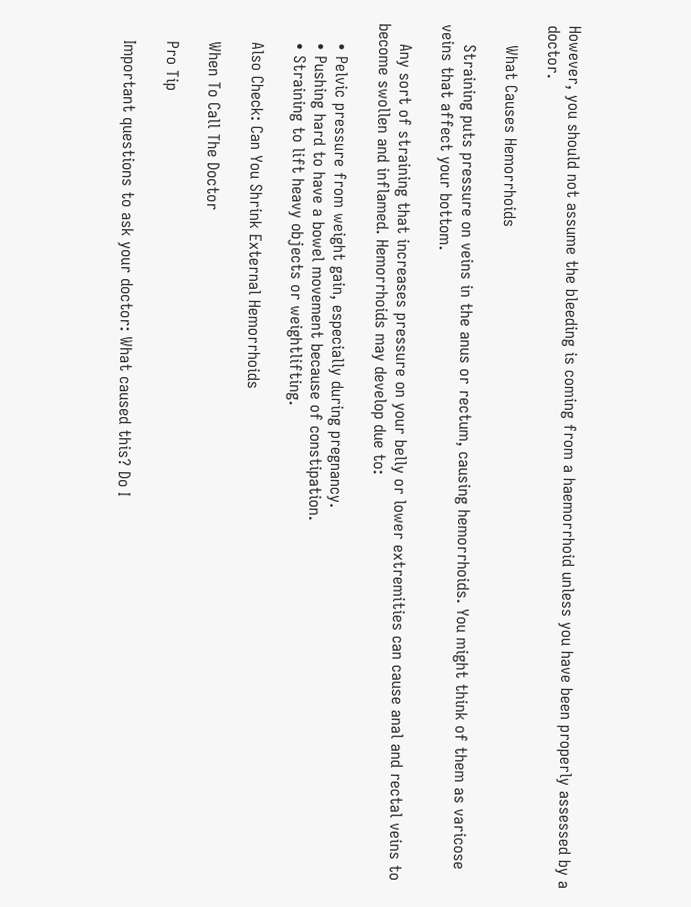However, you should not assume the bleeding is coming from a haemorrhoid unless you have been properly assessed by a doctor.

    What Causes Hemorrhoids

    Straining puts pressure on veins in the anus or rectum, causing hemorrhoids. You might think of them as varicose veins that affect your bottom.

    Any sort of straining that increases pressure on your belly or lower extremities can cause anal and rectal veins to become swollen and inflamed. Hemorrhoids may develop due to:

    • Pelvic pressure from weight gain, especially during pregnancy.
    • Pushing hard to have a bowel movement because of constipation.
    • Straining to lift heavy objects or weightlifting.

    Also Check: Can You Shrink External Hemorrhoids

    When To Call The Doctor

    Pro Tip

    Important questions to ask your doctor: What caused this? Do I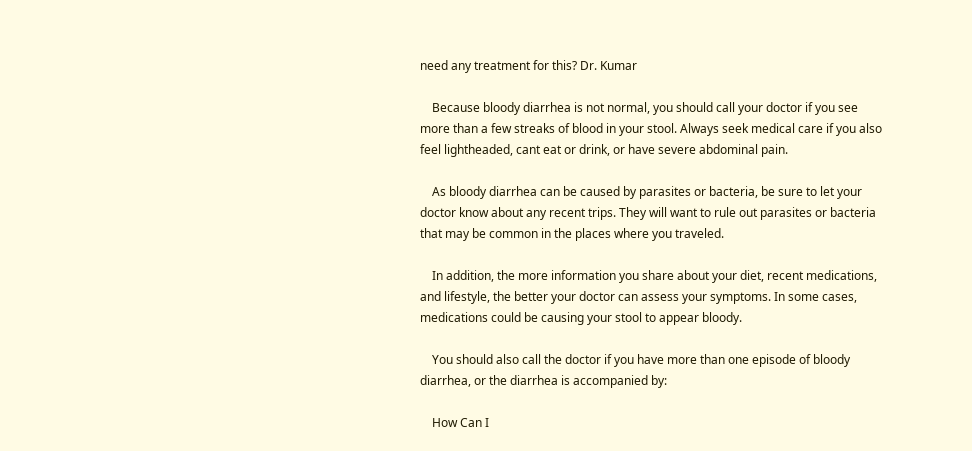need any treatment for this? Dr. Kumar

    Because bloody diarrhea is not normal, you should call your doctor if you see more than a few streaks of blood in your stool. Always seek medical care if you also feel lightheaded, cant eat or drink, or have severe abdominal pain.

    As bloody diarrhea can be caused by parasites or bacteria, be sure to let your doctor know about any recent trips. They will want to rule out parasites or bacteria that may be common in the places where you traveled.

    In addition, the more information you share about your diet, recent medications, and lifestyle, the better your doctor can assess your symptoms. In some cases, medications could be causing your stool to appear bloody.

    You should also call the doctor if you have more than one episode of bloody diarrhea, or the diarrhea is accompanied by:

    How Can I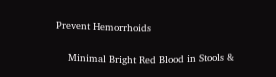Prevent Hemorrhoids

    Minimal Bright Red Blood in Stools &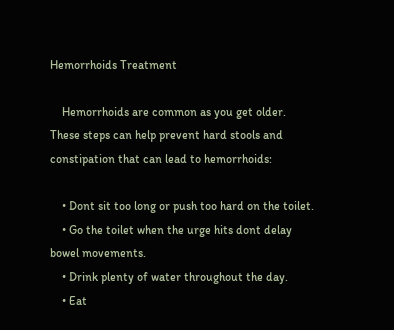Hemorrhoids Treatment

    Hemorrhoids are common as you get older. These steps can help prevent hard stools and constipation that can lead to hemorrhoids:

    • Dont sit too long or push too hard on the toilet.
    • Go the toilet when the urge hits dont delay bowel movements.
    • Drink plenty of water throughout the day.
    • Eat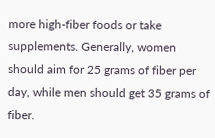more high-fiber foods or take supplements. Generally, women should aim for 25 grams of fiber per day, while men should get 35 grams of fiber.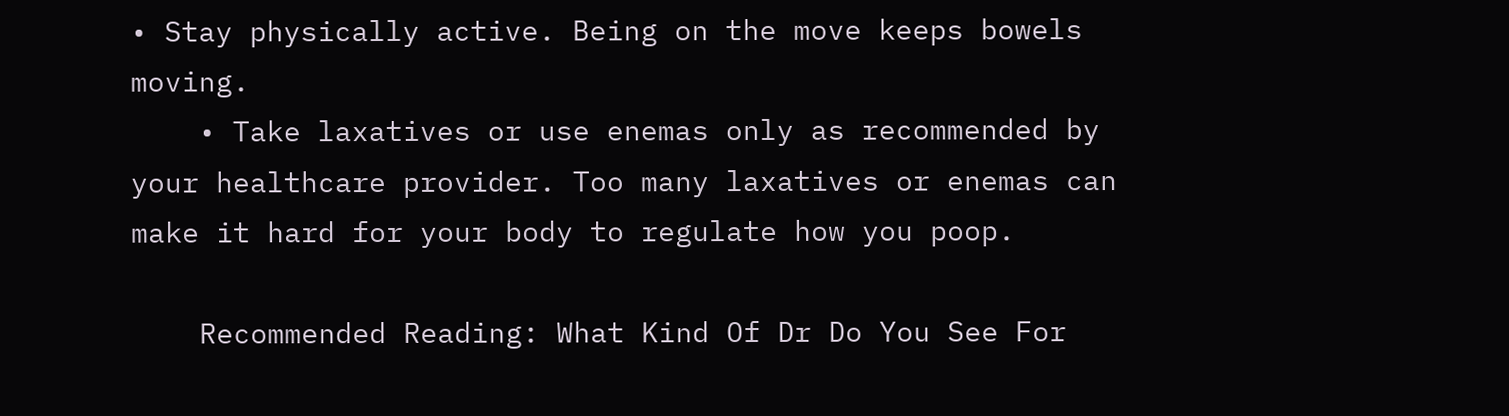• Stay physically active. Being on the move keeps bowels moving.
    • Take laxatives or use enemas only as recommended by your healthcare provider. Too many laxatives or enemas can make it hard for your body to regulate how you poop.

    Recommended Reading: What Kind Of Dr Do You See For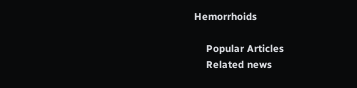Hemorrhoids

    Popular Articles
    Related news